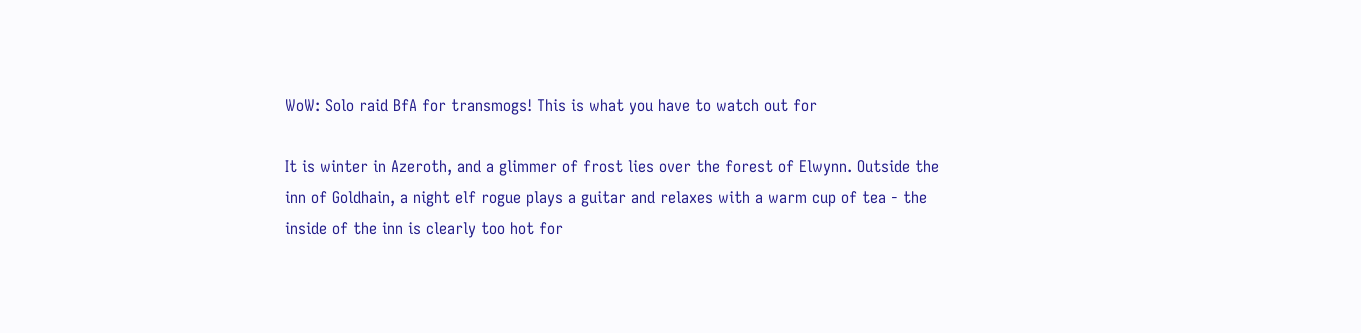WoW: Solo raid BfA for transmogs! This is what you have to watch out for

It is winter in Azeroth, and a glimmer of frost lies over the forest of Elwynn. Outside the inn of Goldhain, a night elf rogue plays a guitar and relaxes with a warm cup of tea - the inside of the inn is clearly too hot for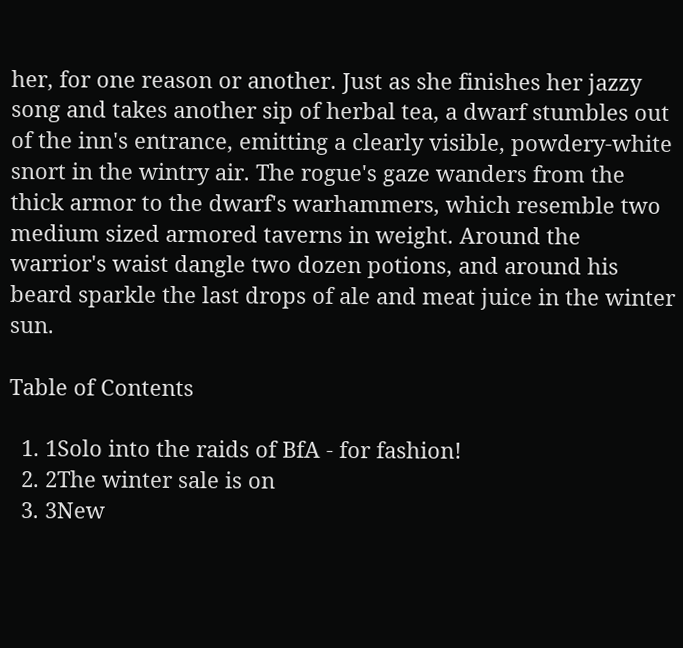her, for one reason or another. Just as she finishes her jazzy song and takes another sip of herbal tea, a dwarf stumbles out of the inn's entrance, emitting a clearly visible, powdery-white snort in the wintry air. The rogue's gaze wanders from the thick armor to the dwarf's warhammers, which resemble two medium sized armored taverns in weight. Around the warrior's waist dangle two dozen potions, and around his beard sparkle the last drops of ale and meat juice in the winter sun.

Table of Contents

  1. 1Solo into the raids of BfA - for fashion!
  2. 2The winter sale is on
  3. 3New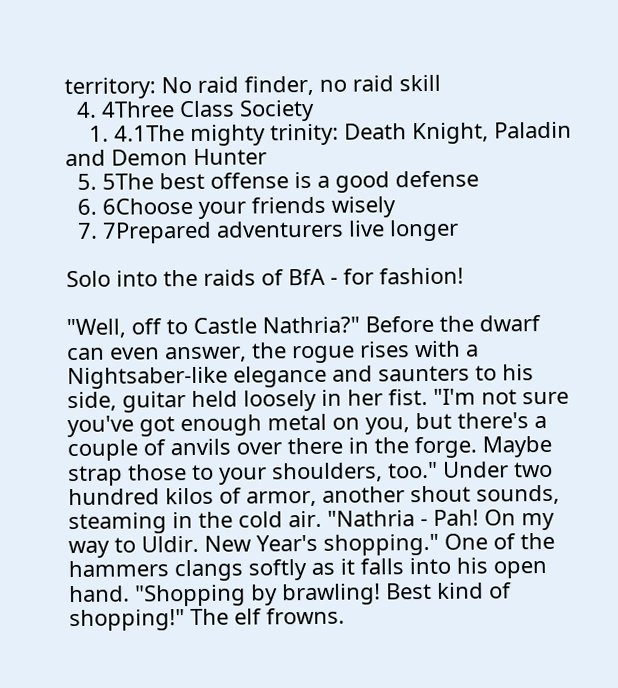territory: No raid finder, no raid skill
  4. 4Three Class Society
    1. 4.1The mighty trinity: Death Knight, Paladin and Demon Hunter
  5. 5The best offense is a good defense
  6. 6Choose your friends wisely
  7. 7Prepared adventurers live longer

Solo into the raids of BfA - for fashion!

"Well, off to Castle Nathria?" Before the dwarf can even answer, the rogue rises with a Nightsaber-like elegance and saunters to his side, guitar held loosely in her fist. "I'm not sure you've got enough metal on you, but there's a couple of anvils over there in the forge. Maybe strap those to your shoulders, too." Under two hundred kilos of armor, another shout sounds, steaming in the cold air. "Nathria - Pah! On my way to Uldir. New Year's shopping." One of the hammers clangs softly as it falls into his open hand. "Shopping by brawling! Best kind of shopping!" The elf frowns.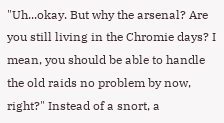"Uh...okay. But why the arsenal? Are you still living in the Chromie days? I mean, you should be able to handle the old raids no problem by now, right?" Instead of a snort, a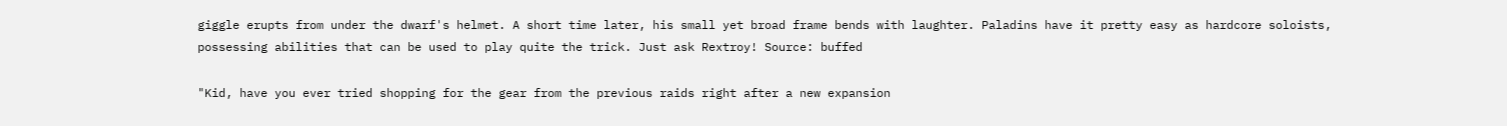giggle erupts from under the dwarf's helmet. A short time later, his small yet broad frame bends with laughter. Paladins have it pretty easy as hardcore soloists, possessing abilities that can be used to play quite the trick. Just ask Rextroy! Source: buffed

"Kid, have you ever tried shopping for the gear from the previous raids right after a new expansion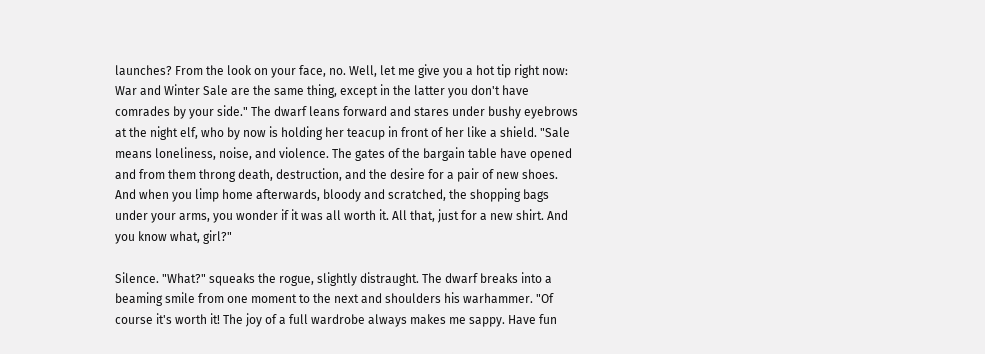launches? From the look on your face, no. Well, let me give you a hot tip right now: War and Winter Sale are the same thing, except in the latter you don't have comrades by your side." The dwarf leans forward and stares under bushy eyebrows at the night elf, who by now is holding her teacup in front of her like a shield. "Sale means loneliness, noise, and violence. The gates of the bargain table have opened and from them throng death, destruction, and the desire for a pair of new shoes. And when you limp home afterwards, bloody and scratched, the shopping bags under your arms, you wonder if it was all worth it. All that, just for a new shirt. And you know what, girl?"

Silence. "What?" squeaks the rogue, slightly distraught. The dwarf breaks into a beaming smile from one moment to the next and shoulders his warhammer. "Of course it's worth it! The joy of a full wardrobe always makes me sappy. Have fun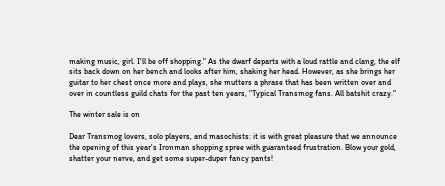making music, girl. I'll be off shopping." As the dwarf departs with a loud rattle and clang, the elf sits back down on her bench and looks after him, shaking her head. However, as she brings her guitar to her chest once more and plays, she mutters a phrase that has been written over and over in countless guild chats for the past ten years, "Typical Transmog fans. All batshit crazy."

The winter sale is on

Dear Transmog lovers, solo players, and masochists: it is with great pleasure that we announce the opening of this year's Ironman shopping spree with guaranteed frustration. Blow your gold, shatter your nerve, and get some super-duper fancy pants!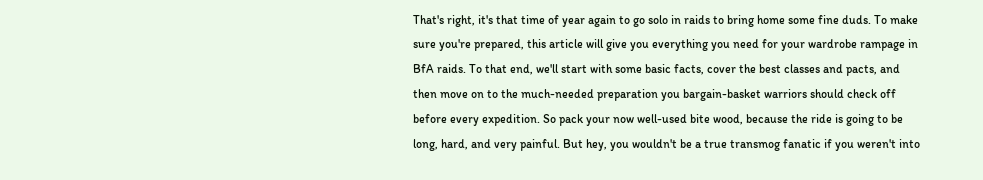That's right, it's that time of year again to go solo in raids to bring home some fine duds. To make sure you're prepared, this article will give you everything you need for your wardrobe rampage in BfA raids. To that end, we'll start with some basic facts, cover the best classes and pacts, and then move on to the much-needed preparation you bargain-basket warriors should check off before every expedition. So pack your now well-used bite wood, because the ride is going to be long, hard, and very painful. But hey, you wouldn't be a true transmog fanatic if you weren't into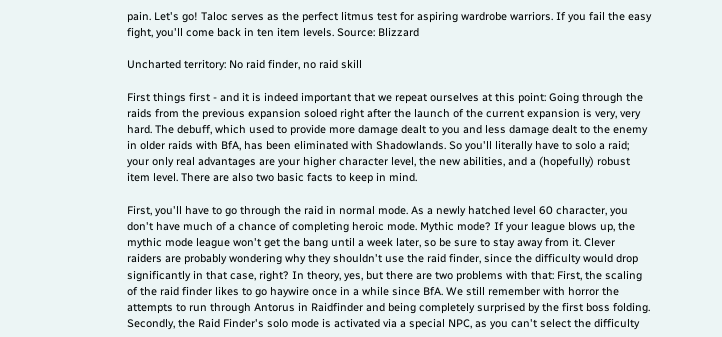pain. Let's go! Taloc serves as the perfect litmus test for aspiring wardrobe warriors. If you fail the easy fight, you'll come back in ten item levels. Source: Blizzard

Uncharted territory: No raid finder, no raid skill

First things first - and it is indeed important that we repeat ourselves at this point: Going through the raids from the previous expansion soloed right after the launch of the current expansion is very, very hard. The debuff, which used to provide more damage dealt to you and less damage dealt to the enemy in older raids with BfA, has been eliminated with Shadowlands. So you'll literally have to solo a raid; your only real advantages are your higher character level, the new abilities, and a (hopefully) robust item level. There are also two basic facts to keep in mind.

First, you'll have to go through the raid in normal mode. As a newly hatched level 60 character, you don't have much of a chance of completing heroic mode. Mythic mode? If your league blows up, the mythic mode league won't get the bang until a week later, so be sure to stay away from it. Clever raiders are probably wondering why they shouldn't use the raid finder, since the difficulty would drop significantly in that case, right? In theory, yes, but there are two problems with that: First, the scaling of the raid finder likes to go haywire once in a while since BfA. We still remember with horror the attempts to run through Antorus in Raidfinder and being completely surprised by the first boss folding. Secondly, the Raid Finder's solo mode is activated via a special NPC, as you can't select the difficulty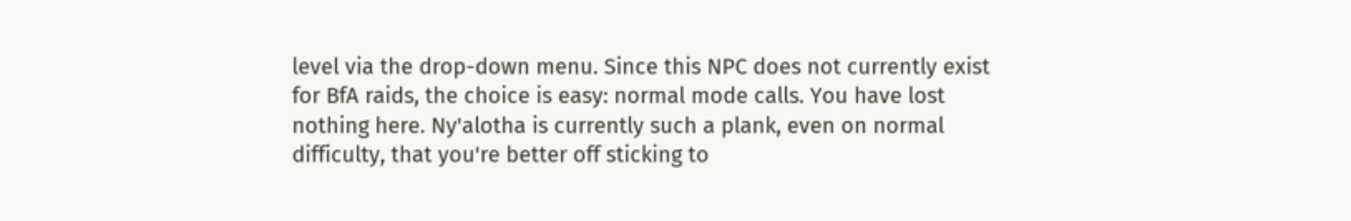level via the drop-down menu. Since this NPC does not currently exist for BfA raids, the choice is easy: normal mode calls. You have lost nothing here. Ny'alotha is currently such a plank, even on normal difficulty, that you're better off sticking to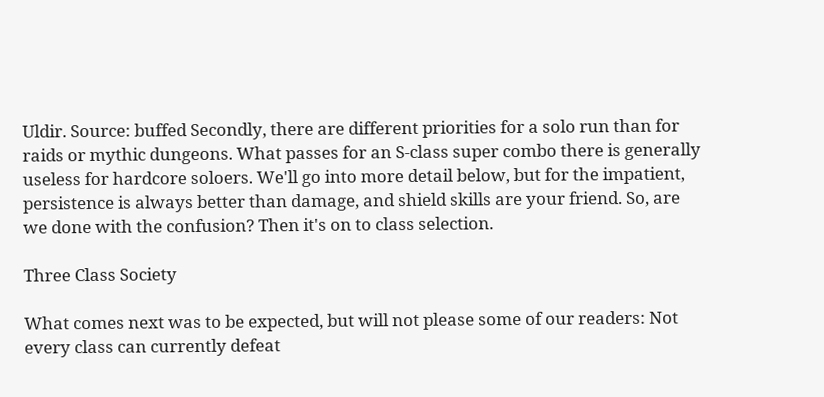Uldir. Source: buffed Secondly, there are different priorities for a solo run than for raids or mythic dungeons. What passes for an S-class super combo there is generally useless for hardcore soloers. We'll go into more detail below, but for the impatient, persistence is always better than damage, and shield skills are your friend. So, are we done with the confusion? Then it's on to class selection.

Three Class Society

What comes next was to be expected, but will not please some of our readers: Not every class can currently defeat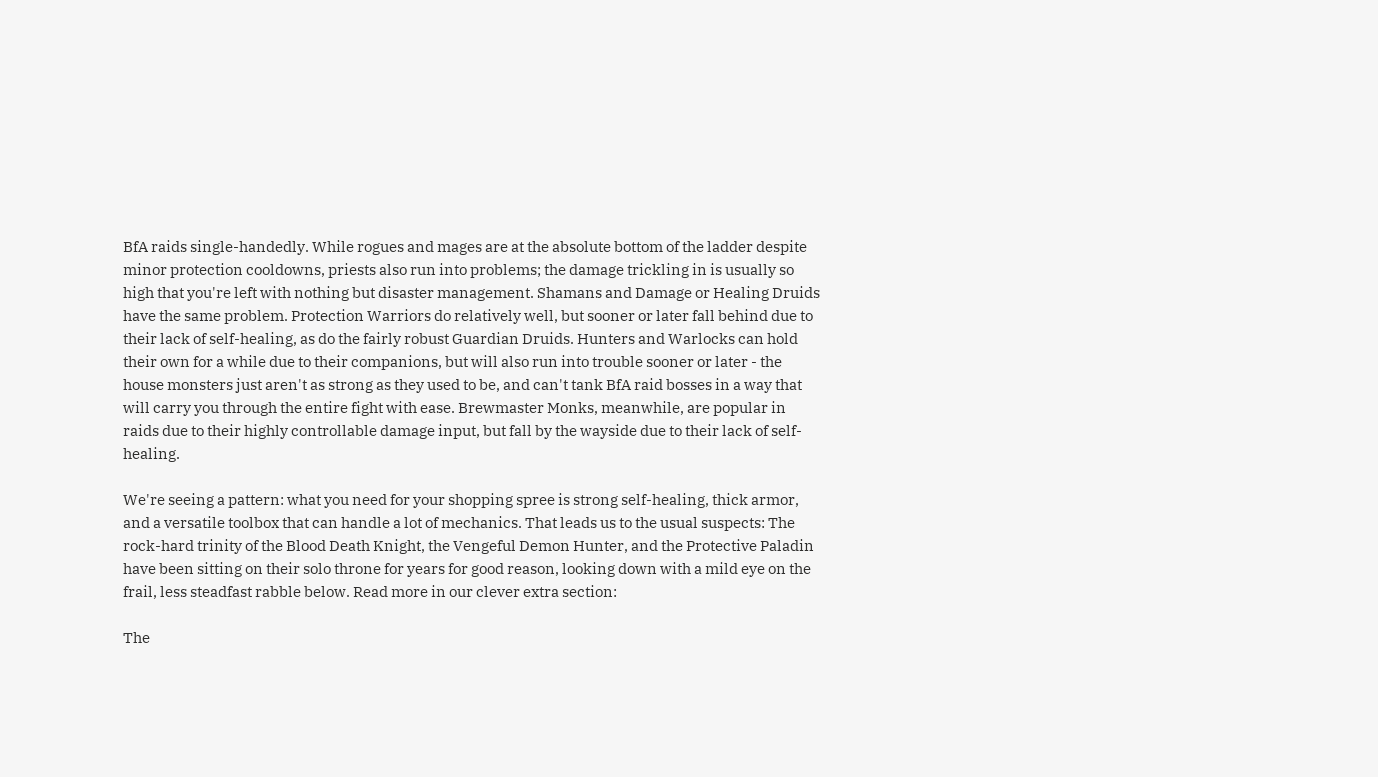BfA raids single-handedly. While rogues and mages are at the absolute bottom of the ladder despite minor protection cooldowns, priests also run into problems; the damage trickling in is usually so high that you're left with nothing but disaster management. Shamans and Damage or Healing Druids have the same problem. Protection Warriors do relatively well, but sooner or later fall behind due to their lack of self-healing, as do the fairly robust Guardian Druids. Hunters and Warlocks can hold their own for a while due to their companions, but will also run into trouble sooner or later - the house monsters just aren't as strong as they used to be, and can't tank BfA raid bosses in a way that will carry you through the entire fight with ease. Brewmaster Monks, meanwhile, are popular in raids due to their highly controllable damage input, but fall by the wayside due to their lack of self-healing.

We're seeing a pattern: what you need for your shopping spree is strong self-healing, thick armor, and a versatile toolbox that can handle a lot of mechanics. That leads us to the usual suspects: The rock-hard trinity of the Blood Death Knight, the Vengeful Demon Hunter, and the Protective Paladin have been sitting on their solo throne for years for good reason, looking down with a mild eye on the frail, less steadfast rabble below. Read more in our clever extra section:

The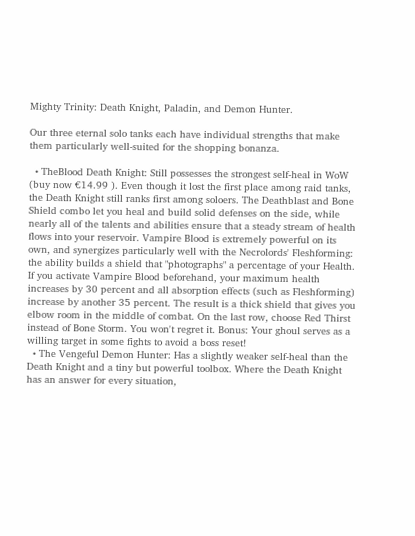Mighty Trinity: Death Knight, Paladin, and Demon Hunter.

Our three eternal solo tanks each have individual strengths that make them particularly well-suited for the shopping bonanza.

  • TheBlood Death Knight: Still possesses the strongest self-heal in WoW (buy now €14.99 ). Even though it lost the first place among raid tanks, the Death Knight still ranks first among soloers. The Deathblast and Bone Shield combo let you heal and build solid defenses on the side, while nearly all of the talents and abilities ensure that a steady stream of health flows into your reservoir. Vampire Blood is extremely powerful on its own, and synergizes particularly well with the Necrolords' Fleshforming: the ability builds a shield that "photographs" a percentage of your Health. If you activate Vampire Blood beforehand, your maximum health increases by 30 percent and all absorption effects (such as Fleshforming) increase by another 35 percent. The result is a thick shield that gives you elbow room in the middle of combat. On the last row, choose Red Thirst instead of Bone Storm. You won't regret it. Bonus: Your ghoul serves as a willing target in some fights to avoid a boss reset!
  • The Vengeful Demon Hunter: Has a slightly weaker self-heal than the Death Knight and a tiny but powerful toolbox. Where the Death Knight has an answer for every situation,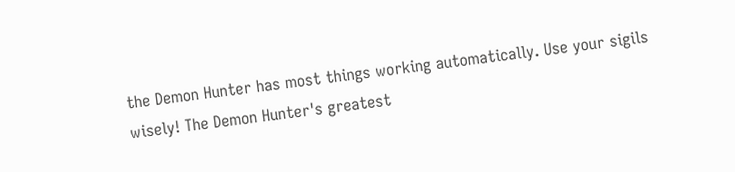the Demon Hunter has most things working automatically. Use your sigils wisely! The Demon Hunter's greatest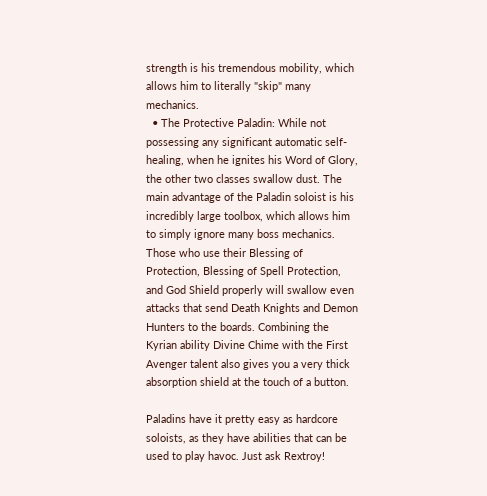strength is his tremendous mobility, which allows him to literally "skip" many mechanics.
  • The Protective Paladin: While not possessing any significant automatic self-healing, when he ignites his Word of Glory, the other two classes swallow dust. The main advantage of the Paladin soloist is his incredibly large toolbox, which allows him to simply ignore many boss mechanics. Those who use their Blessing of Protection, Blessing of Spell Protection, and God Shield properly will swallow even attacks that send Death Knights and Demon Hunters to the boards. Combining the Kyrian ability Divine Chime with the First Avenger talent also gives you a very thick absorption shield at the touch of a button.

Paladins have it pretty easy as hardcore soloists, as they have abilities that can be used to play havoc. Just ask Rextroy!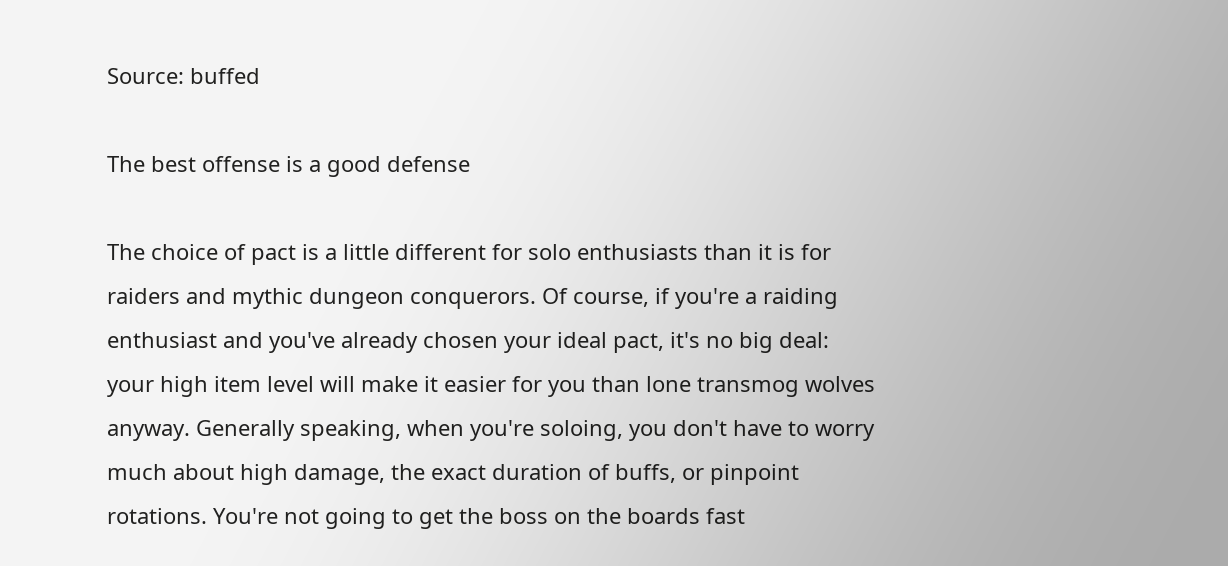Source: buffed

The best offense is a good defense

The choice of pact is a little different for solo enthusiasts than it is for raiders and mythic dungeon conquerors. Of course, if you're a raiding enthusiast and you've already chosen your ideal pact, it's no big deal: your high item level will make it easier for you than lone transmog wolves anyway. Generally speaking, when you're soloing, you don't have to worry much about high damage, the exact duration of buffs, or pinpoint rotations. You're not going to get the boss on the boards fast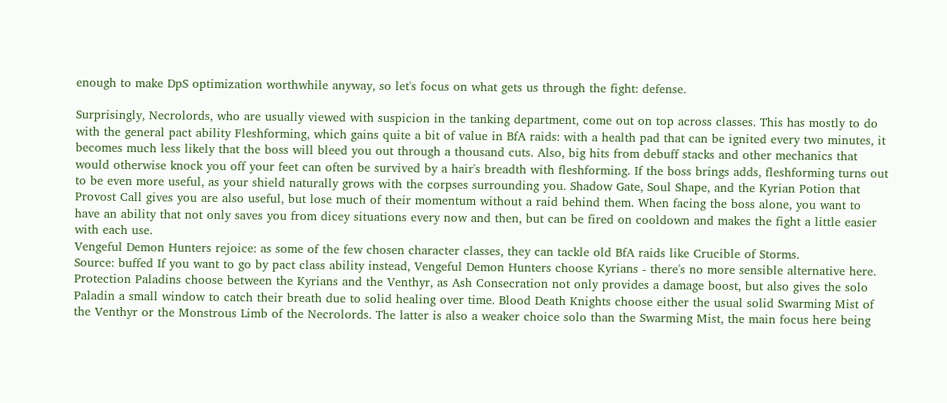enough to make DpS optimization worthwhile anyway, so let's focus on what gets us through the fight: defense.

Surprisingly, Necrolords, who are usually viewed with suspicion in the tanking department, come out on top across classes. This has mostly to do with the general pact ability Fleshforming, which gains quite a bit of value in BfA raids: with a health pad that can be ignited every two minutes, it becomes much less likely that the boss will bleed you out through a thousand cuts. Also, big hits from debuff stacks and other mechanics that would otherwise knock you off your feet can often be survived by a hair's breadth with fleshforming. If the boss brings adds, fleshforming turns out to be even more useful, as your shield naturally grows with the corpses surrounding you. Shadow Gate, Soul Shape, and the Kyrian Potion that Provost Call gives you are also useful, but lose much of their momentum without a raid behind them. When facing the boss alone, you want to have an ability that not only saves you from dicey situations every now and then, but can be fired on cooldown and makes the fight a little easier with each use.
Vengeful Demon Hunters rejoice: as some of the few chosen character classes, they can tackle old BfA raids like Crucible of Storms.
Source: buffed If you want to go by pact class ability instead, Vengeful Demon Hunters choose Kyrians - there's no more sensible alternative here. Protection Paladins choose between the Kyrians and the Venthyr, as Ash Consecration not only provides a damage boost, but also gives the solo Paladin a small window to catch their breath due to solid healing over time. Blood Death Knights choose either the usual solid Swarming Mist of the Venthyr or the Monstrous Limb of the Necrolords. The latter is also a weaker choice solo than the Swarming Mist, the main focus here being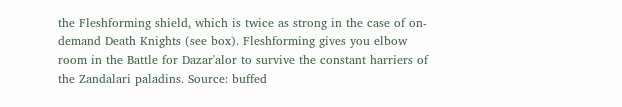the Fleshforming shield, which is twice as strong in the case of on-demand Death Knights (see box). Fleshforming gives you elbow room in the Battle for Dazar'alor to survive the constant harriers of the Zandalari paladins. Source: buffed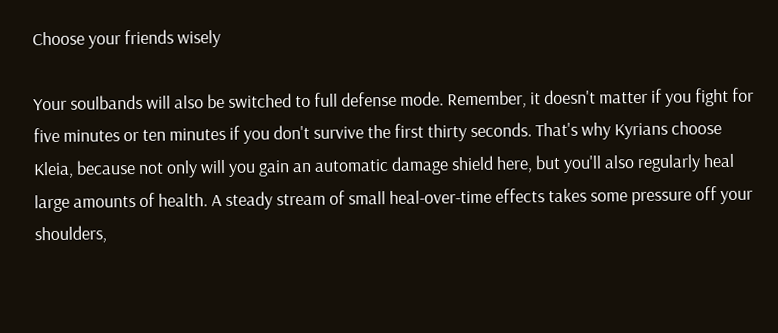Choose your friends wisely

Your soulbands will also be switched to full defense mode. Remember, it doesn't matter if you fight for five minutes or ten minutes if you don't survive the first thirty seconds. That's why Kyrians choose Kleia, because not only will you gain an automatic damage shield here, but you'll also regularly heal large amounts of health. A steady stream of small heal-over-time effects takes some pressure off your shoulders,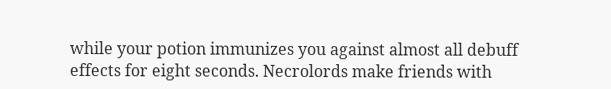while your potion immunizes you against almost all debuff effects for eight seconds. Necrolords make friends with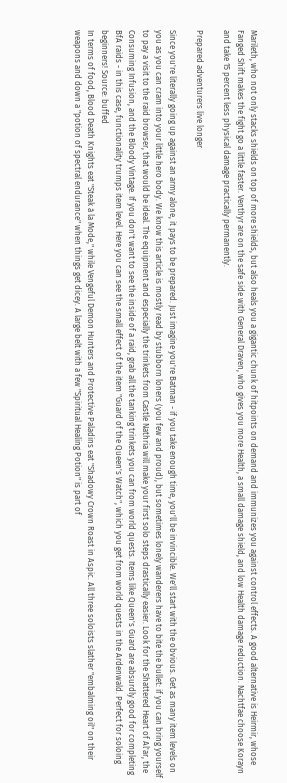Marileth, who not only stacks shields on top of more shields, but also heals you a gigantic chunk of hitpoints on demand and immunizes you against control effects. A good alternative is Heirmir, whose Fanged Shift makes the fight go a little faster. Venthyr are on the safe side with General Draven, who gives you more Health, a small damage shield, and low Health damage reduction. Nachtfae choose Korayn and take 15 percent less physical damage practically permanently.

Prepared adventurers live longer

Since you're literally going up against an army alone, it pays to be prepared. Just imagine you're Batman - if you take enough time, you'll be invincible. We'll start with the obvious. Get as many item levels on you as you can cram into your little hero body. We know this article is mostly read by stubborn loners (you few and proud), but sometimes lonely wanderers have to bite the bullet: if you can bring yourself to pay a visit to the raid browser, that would be ideal. The equipment and especially the trinkets from Castle Nathria will make your first solo steps drastically easier. Look for the Shattered Heart of Al'ar, the Consuming Infusion, and the Bloody Vintage. If you don't want to see the inside of a raid, grab all the tanking trinkets you can from world quests. Items like Queen's Guard are absurdly good for completing BfA raids - in this case, functionality trumps item level. Here you can see the small effect of the item "Guard of the Queen's Watch", which you get from world quests in the Ardenwald. Perfect for soloing beginners! Source: buffed
In terms of food, Blood Death Knights eat "Steak à la Mode," while Vengeful Demon Hunters and Protective Paladins eat "Shadowy Crown Roast in Aspic. All three soloists slather "embalming oil" on their weapons and down a "potion of spectral endurance" when things get dicey. A large belt with a few "Spiritual Healing Potion" is part of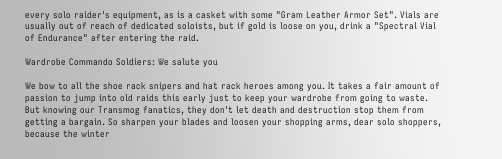every solo raider's equipment, as is a casket with some "Gram Leather Armor Set". Vials are usually out of reach of dedicated soloists, but if gold is loose on you, drink a "Spectral Vial of Endurance" after entering the raid.

Wardrobe Commando Soldiers: We salute you

We bow to all the shoe rack snipers and hat rack heroes among you. It takes a fair amount of passion to jump into old raids this early just to keep your wardrobe from going to waste. But knowing our Transmog fanatics, they don't let death and destruction stop them from getting a bargain. So sharpen your blades and loosen your shopping arms, dear solo shoppers, because the winter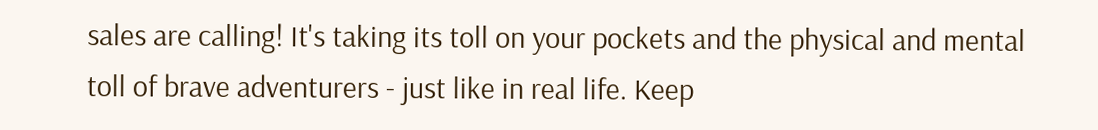sales are calling! It's taking its toll on your pockets and the physical and mental toll of brave adventurers - just like in real life. Keep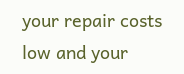your repair costs low and your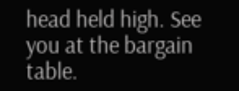head held high. See you at the bargain table.